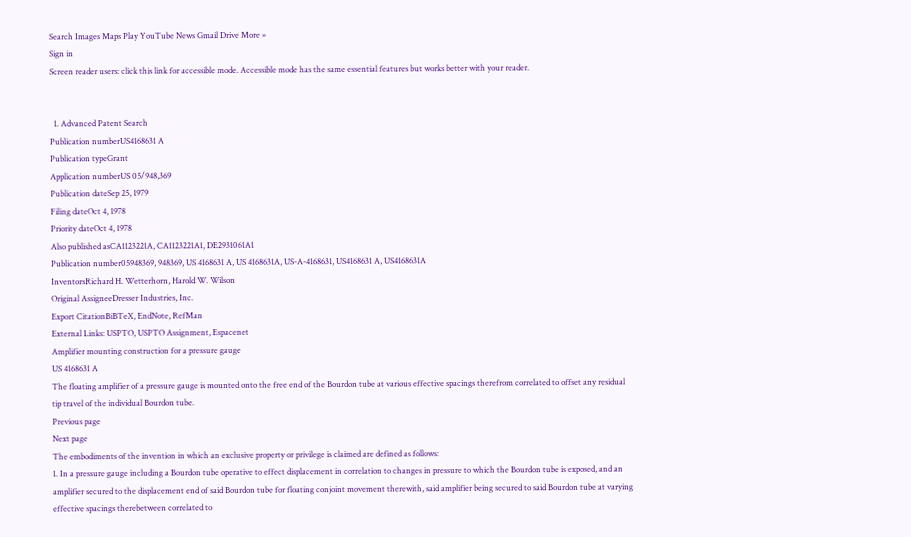Search Images Maps Play YouTube News Gmail Drive More »
Sign in
Screen reader users: click this link for accessible mode. Accessible mode has the same essential features but works better with your reader.


  1. Advanced Patent Search
Publication numberUS4168631 A
Publication typeGrant
Application numberUS 05/948,369
Publication dateSep 25, 1979
Filing dateOct 4, 1978
Priority dateOct 4, 1978
Also published asCA1123221A, CA1123221A1, DE2931061A1
Publication number05948369, 948369, US 4168631 A, US 4168631A, US-A-4168631, US4168631 A, US4168631A
InventorsRichard H. Wetterhorn, Harold W. Wilson
Original AssigneeDresser Industries, Inc.
Export CitationBiBTeX, EndNote, RefMan
External Links: USPTO, USPTO Assignment, Espacenet
Amplifier mounting construction for a pressure gauge
US 4168631 A
The floating amplifier of a pressure gauge is mounted onto the free end of the Bourdon tube at various effective spacings therefrom correlated to offset any residual tip travel of the individual Bourdon tube.
Previous page
Next page
The embodiments of the invention in which an exclusive property or privilege is claimed are defined as follows:
1. In a pressure gauge including a Bourdon tube operative to effect displacement in correlation to changes in pressure to which the Bourdon tube is exposed, and an amplifier secured to the displacement end of said Bourdon tube for floating conjoint movement therewith, said amplifier being secured to said Bourdon tube at varying effective spacings therebetween correlated to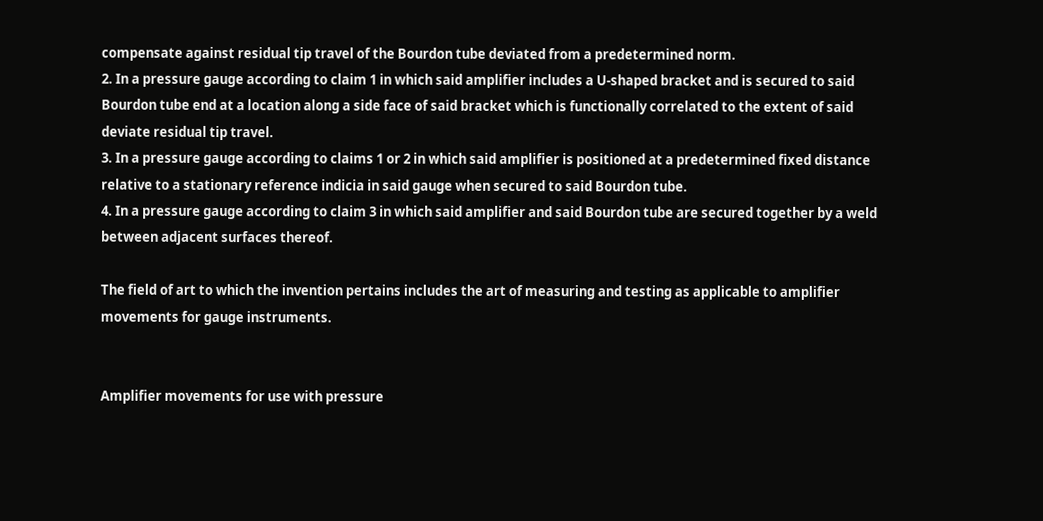compensate against residual tip travel of the Bourdon tube deviated from a predetermined norm.
2. In a pressure gauge according to claim 1 in which said amplifier includes a U-shaped bracket and is secured to said Bourdon tube end at a location along a side face of said bracket which is functionally correlated to the extent of said deviate residual tip travel.
3. In a pressure gauge according to claims 1 or 2 in which said amplifier is positioned at a predetermined fixed distance relative to a stationary reference indicia in said gauge when secured to said Bourdon tube.
4. In a pressure gauge according to claim 3 in which said amplifier and said Bourdon tube are secured together by a weld between adjacent surfaces thereof.

The field of art to which the invention pertains includes the art of measuring and testing as applicable to amplifier movements for gauge instruments.


Amplifier movements for use with pressure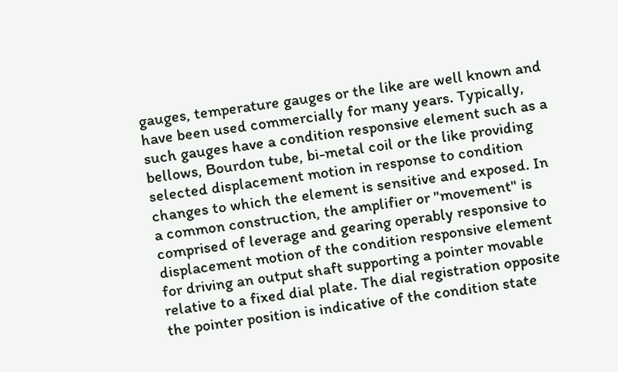gauges, temperature gauges or the like are well known and have been used commercially for many years. Typically, such gauges have a condition responsive element such as a bellows, Bourdon tube, bi-metal coil or the like providing selected displacement motion in response to condition changes to which the element is sensitive and exposed. In a common construction, the amplifier or "movement" is comprised of leverage and gearing operably responsive to displacement motion of the condition responsive element for driving an output shaft supporting a pointer movable relative to a fixed dial plate. The dial registration opposite the pointer position is indicative of the condition state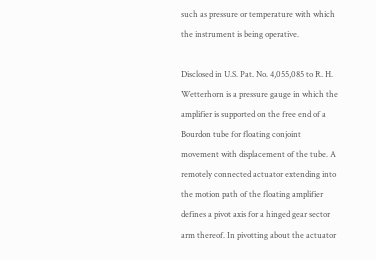such as pressure or temperature with which the instrument is being operative.

Disclosed in U.S. Pat. No. 4,055,085 to R. H. Wetterhorn is a pressure gauge in which the amplifier is supported on the free end of a Bourdon tube for floating conjoint movement with displacement of the tube. A remotely connected actuator extending into the motion path of the floating amplifier defines a pivot axis for a hinged gear sector arm thereof. In pivotting about the actuator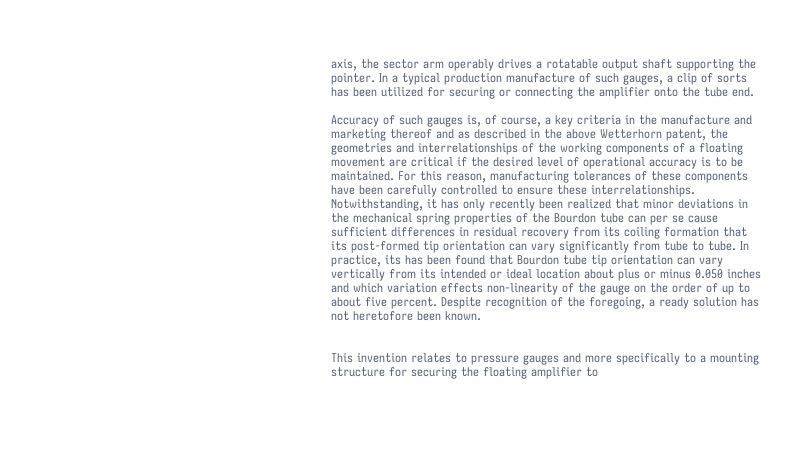axis, the sector arm operably drives a rotatable output shaft supporting the pointer. In a typical production manufacture of such gauges, a clip of sorts has been utilized for securing or connecting the amplifier onto the tube end.

Accuracy of such gauges is, of course, a key criteria in the manufacture and marketing thereof and as described in the above Wetterhorn patent, the geometries and interrelationships of the working components of a floating movement are critical if the desired level of operational accuracy is to be maintained. For this reason, manufacturing tolerances of these components have been carefully controlled to ensure these interrelationships. Notwithstanding, it has only recently been realized that minor deviations in the mechanical spring properties of the Bourdon tube can per se cause sufficient differences in residual recovery from its coiling formation that its post-formed tip orientation can vary significantly from tube to tube. In practice, its has been found that Bourdon tube tip orientation can vary vertically from its intended or ideal location about plus or minus 0.050 inches and which variation effects non-linearity of the gauge on the order of up to about five percent. Despite recognition of the foregoing, a ready solution has not heretofore been known.


This invention relates to pressure gauges and more specifically to a mounting structure for securing the floating amplifier to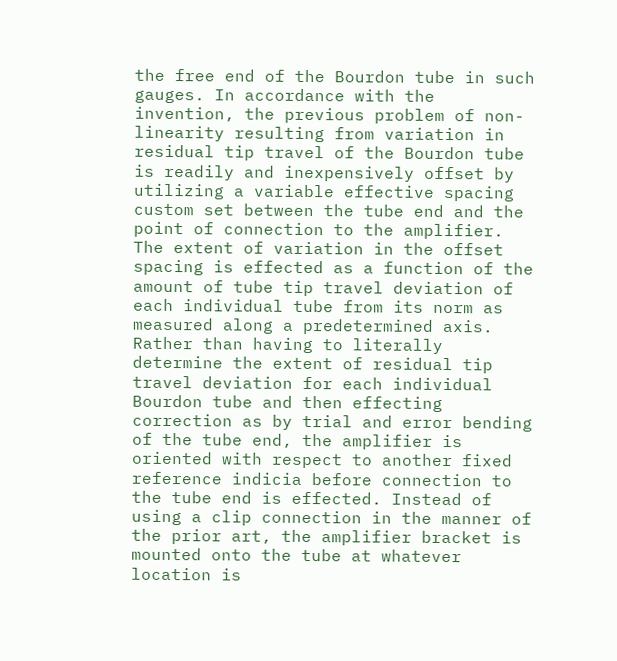the free end of the Bourdon tube in such gauges. In accordance with the invention, the previous problem of non-linearity resulting from variation in residual tip travel of the Bourdon tube is readily and inexpensively offset by utilizing a variable effective spacing custom set between the tube end and the point of connection to the amplifier. The extent of variation in the offset spacing is effected as a function of the amount of tube tip travel deviation of each individual tube from its norm as measured along a predetermined axis. Rather than having to literally determine the extent of residual tip travel deviation for each individual Bourdon tube and then effecting correction as by trial and error bending of the tube end, the amplifier is oriented with respect to another fixed reference indicia before connection to the tube end is effected. Instead of using a clip connection in the manner of the prior art, the amplifier bracket is mounted onto the tube at whatever location is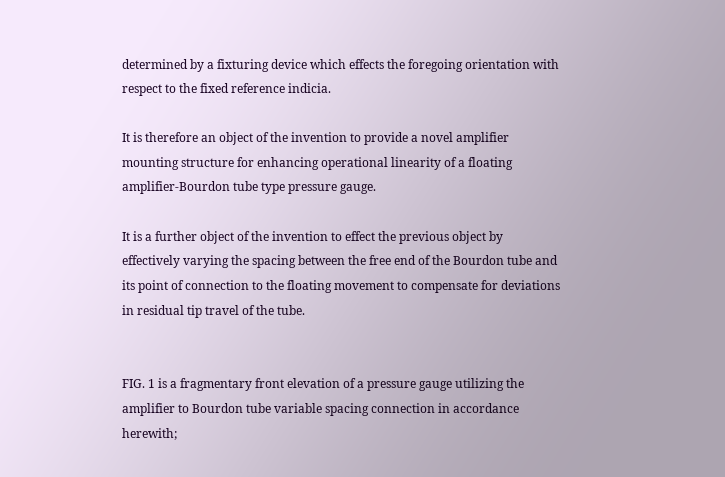determined by a fixturing device which effects the foregoing orientation with respect to the fixed reference indicia.

It is therefore an object of the invention to provide a novel amplifier mounting structure for enhancing operational linearity of a floating amplifier-Bourdon tube type pressure gauge.

It is a further object of the invention to effect the previous object by effectively varying the spacing between the free end of the Bourdon tube and its point of connection to the floating movement to compensate for deviations in residual tip travel of the tube.


FIG. 1 is a fragmentary front elevation of a pressure gauge utilizing the amplifier to Bourdon tube variable spacing connection in accordance herewith;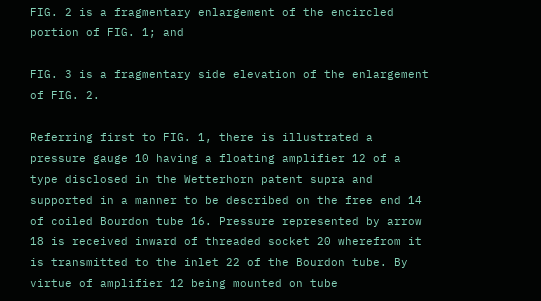FIG. 2 is a fragmentary enlargement of the encircled portion of FIG. 1; and

FIG. 3 is a fragmentary side elevation of the enlargement of FIG. 2.

Referring first to FIG. 1, there is illustrated a pressure gauge 10 having a floating amplifier 12 of a type disclosed in the Wetterhorn patent supra and supported in a manner to be described on the free end 14 of coiled Bourdon tube 16. Pressure represented by arrow 18 is received inward of threaded socket 20 wherefrom it is transmitted to the inlet 22 of the Bourdon tube. By virtue of amplifier 12 being mounted on tube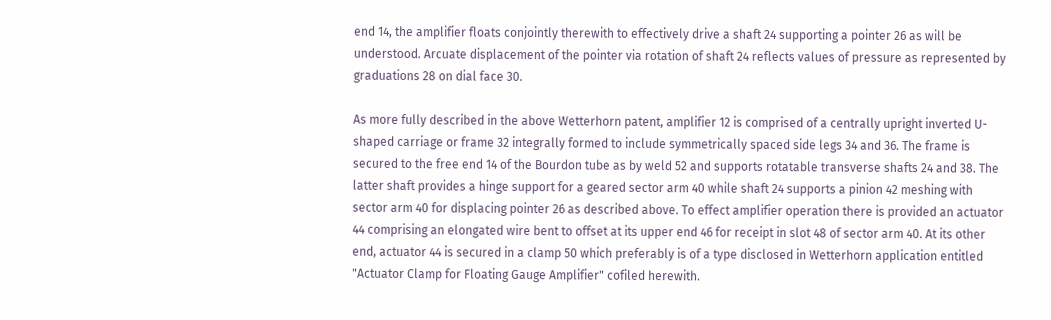end 14, the amplifier floats conjointly therewith to effectively drive a shaft 24 supporting a pointer 26 as will be understood. Arcuate displacement of the pointer via rotation of shaft 24 reflects values of pressure as represented by graduations 28 on dial face 30.

As more fully described in the above Wetterhorn patent, amplifier 12 is comprised of a centrally upright inverted U-shaped carriage or frame 32 integrally formed to include symmetrically spaced side legs 34 and 36. The frame is secured to the free end 14 of the Bourdon tube as by weld 52 and supports rotatable transverse shafts 24 and 38. The latter shaft provides a hinge support for a geared sector arm 40 while shaft 24 supports a pinion 42 meshing with sector arm 40 for displacing pointer 26 as described above. To effect amplifier operation there is provided an actuator 44 comprising an elongated wire bent to offset at its upper end 46 for receipt in slot 48 of sector arm 40. At its other end, actuator 44 is secured in a clamp 50 which preferably is of a type disclosed in Wetterhorn application entitled "Actuator Clamp for Floating Gauge Amplifier" cofiled herewith.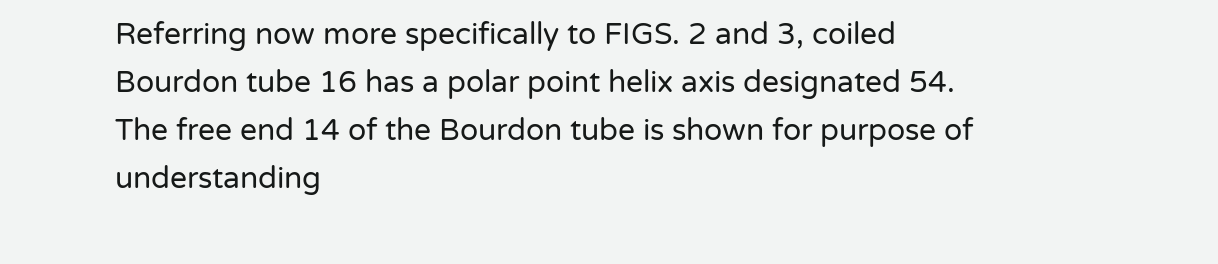Referring now more specifically to FIGS. 2 and 3, coiled Bourdon tube 16 has a polar point helix axis designated 54. The free end 14 of the Bourdon tube is shown for purpose of understanding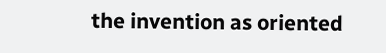the invention as oriented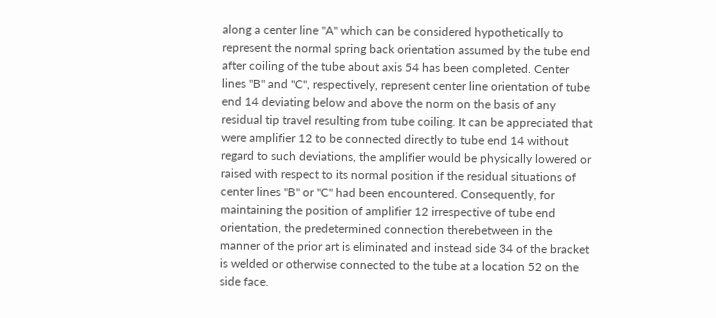along a center line "A" which can be considered hypothetically to represent the normal spring back orientation assumed by the tube end after coiling of the tube about axis 54 has been completed. Center lines "B" and "C", respectively, represent center line orientation of tube end 14 deviating below and above the norm on the basis of any residual tip travel resulting from tube coiling. It can be appreciated that were amplifier 12 to be connected directly to tube end 14 without regard to such deviations, the amplifier would be physically lowered or raised with respect to its normal position if the residual situations of center lines "B" or "C" had been encountered. Consequently, for maintaining the position of amplifier 12 irrespective of tube end orientation, the predetermined connection therebetween in the manner of the prior art is eliminated and instead side 34 of the bracket is welded or otherwise connected to the tube at a location 52 on the side face.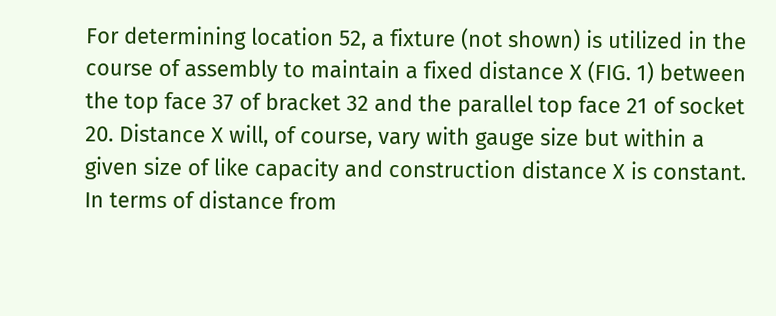For determining location 52, a fixture (not shown) is utilized in the course of assembly to maintain a fixed distance X (FIG. 1) between the top face 37 of bracket 32 and the parallel top face 21 of socket 20. Distance X will, of course, vary with gauge size but within a given size of like capacity and construction distance X is constant. In terms of distance from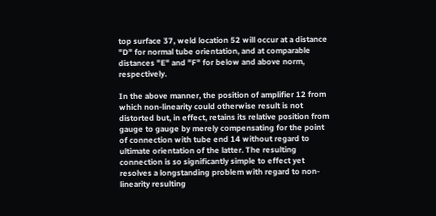top surface 37, weld location 52 will occur at a distance "D" for normal tube orientation, and at comparable distances "E" and "F" for below and above norm, respectively.

In the above manner, the position of amplifier 12 from which non-linearity could otherwise result is not distorted but, in effect, retains its relative position from gauge to gauge by merely compensating for the point of connection with tube end 14 without regard to ultimate orientation of the latter. The resulting connection is so significantly simple to effect yet resolves a longstanding problem with regard to non-linearity resulting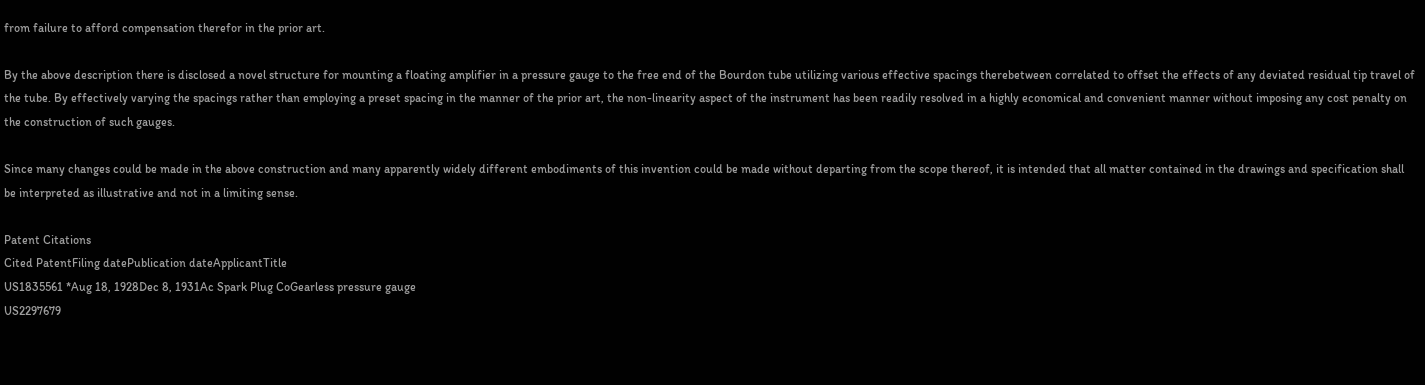from failure to afford compensation therefor in the prior art.

By the above description there is disclosed a novel structure for mounting a floating amplifier in a pressure gauge to the free end of the Bourdon tube utilizing various effective spacings therebetween correlated to offset the effects of any deviated residual tip travel of the tube. By effectively varying the spacings rather than employing a preset spacing in the manner of the prior art, the non-linearity aspect of the instrument has been readily resolved in a highly economical and convenient manner without imposing any cost penalty on the construction of such gauges.

Since many changes could be made in the above construction and many apparently widely different embodiments of this invention could be made without departing from the scope thereof, it is intended that all matter contained in the drawings and specification shall be interpreted as illustrative and not in a limiting sense.

Patent Citations
Cited PatentFiling datePublication dateApplicantTitle
US1835561 *Aug 18, 1928Dec 8, 1931Ac Spark Plug CoGearless pressure gauge
US2297679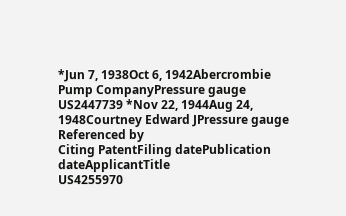*Jun 7, 1938Oct 6, 1942Abercrombie Pump CompanyPressure gauge
US2447739 *Nov 22, 1944Aug 24, 1948Courtney Edward JPressure gauge
Referenced by
Citing PatentFiling datePublication dateApplicantTitle
US4255970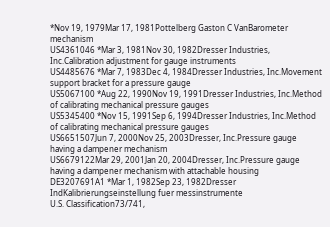*Nov 19, 1979Mar 17, 1981Pottelberg Gaston C VanBarometer mechanism
US4361046 *Mar 3, 1981Nov 30, 1982Dresser Industries, Inc.Calibration adjustment for gauge instruments
US4485676 *Mar 7, 1983Dec 4, 1984Dresser Industries, Inc.Movement support bracket for a pressure gauge
US5067100 *Aug 22, 1990Nov 19, 1991Dresser Industries, Inc.Method of calibrating mechanical pressure gauges
US5345400 *Nov 15, 1991Sep 6, 1994Dresser Industries, Inc.Method of calibrating mechanical pressure gauges
US6651507Jun 7, 2000Nov 25, 2003Dresser, Inc.Pressure gauge having a dampener mechanism
US6679122Mar 29, 2001Jan 20, 2004Dresser, Inc.Pressure gauge having a dampener mechanism with attachable housing
DE3207691A1 *Mar 1, 1982Sep 23, 1982Dresser IndKalibrierungseinstellung fuer messinstrumente
U.S. Classification73/741,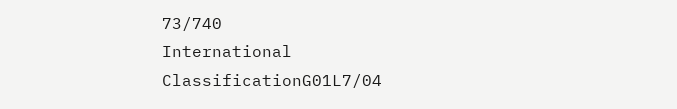73/740
International ClassificationG01L7/04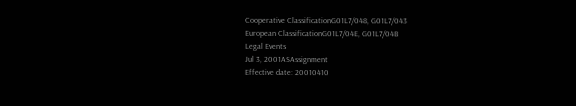Cooperative ClassificationG01L7/048, G01L7/043
European ClassificationG01L7/04E, G01L7/04B
Legal Events
Jul 3, 2001ASAssignment
Effective date: 20010410